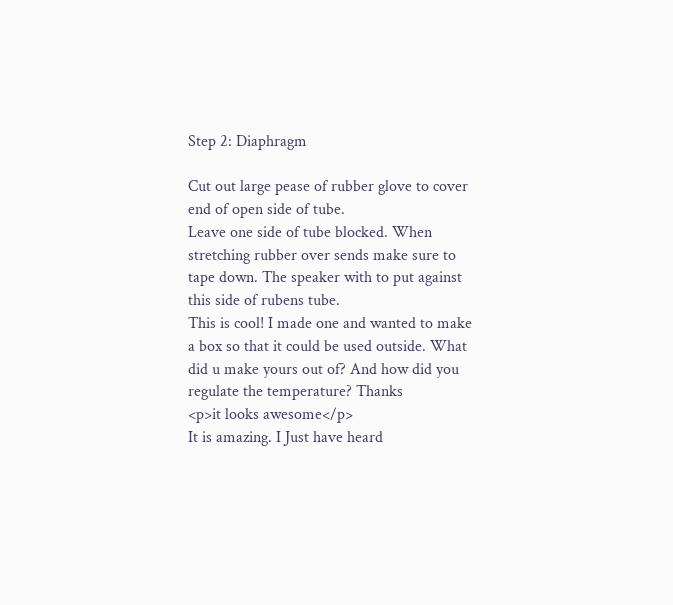Step 2: Diaphragm

Cut out large pease of rubber glove to cover end of open side of tube.
Leave one side of tube blocked. When stretching rubber over sends make sure to tape down. The speaker with to put against this side of rubens tube.
This is cool! I made one and wanted to make a box so that it could be used outside. What did u make yours out of? And how did you regulate the temperature? Thanks
<p>it looks awesome</p>
It is amazing. I Just have heard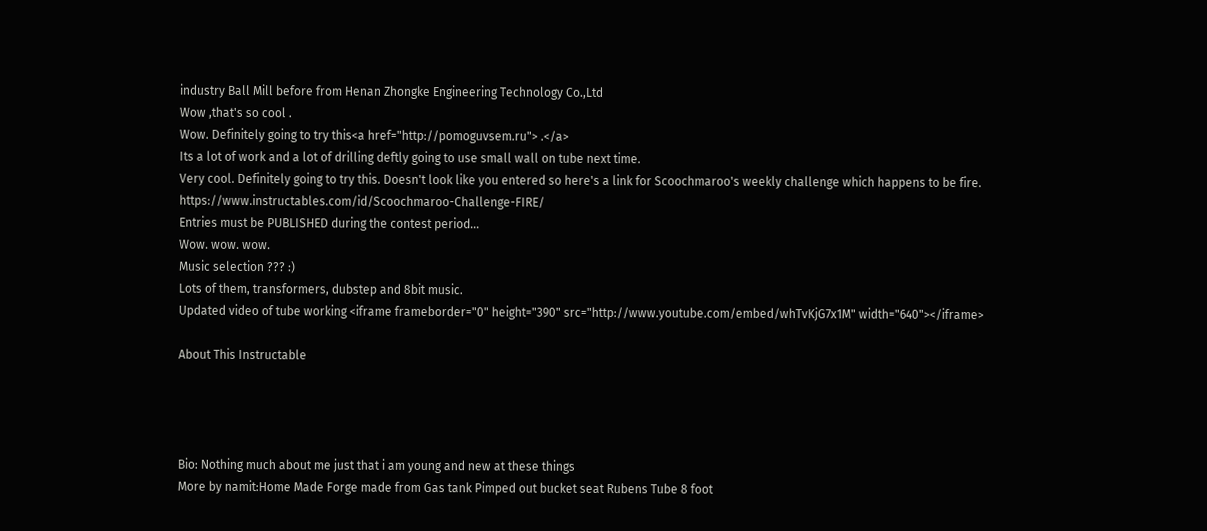industry Ball Mill before from Henan Zhongke Engineering Technology Co.,Ltd
Wow ,that's so cool .
Wow. Definitely going to try this<a href="http://pomoguvsem.ru"> .</a>
Its a lot of work and a lot of drilling deftly going to use small wall on tube next time.
Very cool. Definitely going to try this. Doesn't look like you entered so here's a link for Scoochmaroo's weekly challenge which happens to be fire. https://www.instructables.com/id/Scoochmaroo-Challenge-FIRE/
Entries must be PUBLISHED during the contest period...
Wow. wow. wow.
Music selection ??? :)
Lots of them, transformers, dubstep and 8bit music.
Updated video of tube working <iframe frameborder="0" height="390" src="http://www.youtube.com/embed/whTvKjG7x1M" width="640"></iframe>

About This Instructable




Bio: Nothing much about me just that i am young and new at these things
More by namit:Home Made Forge made from Gas tank Pimped out bucket seat Rubens Tube 8 foot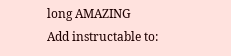long AMAZING
Add instructable to: